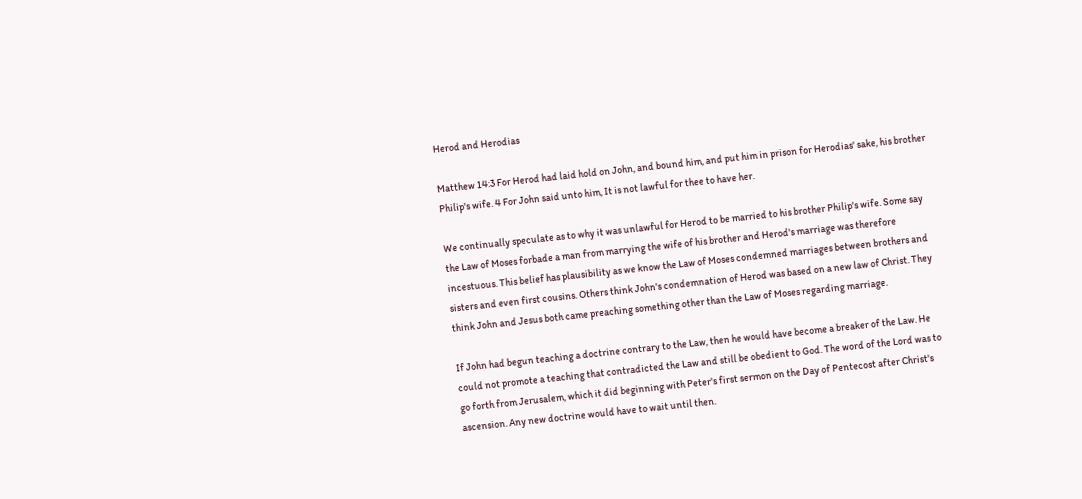Herod and Herodias

Matthew 14:3 For Herod had laid hold on John, and bound him, and put him in prison for Herodias' sake, his brother Philip's wife. 4 For John said unto him, It is not lawful for thee to have her.

We continually speculate as to why it was unlawful for Herod to be married to his brother Philip's wife. Some say the Law of Moses forbade a man from marrying the wife of his brother and Herod's marriage was therefore incestuous. This belief has plausibility as we know the Law of Moses condemned marriages between brothers and sisters and even first cousins. Others think John's condemnation of Herod was based on a new law of Christ. They think John and Jesus both came preaching something other than the Law of Moses regarding marriage.

If John had begun teaching a doctrine contrary to the Law, then he would have become a breaker of the Law. He could not promote a teaching that contradicted the Law and still be obedient to God. The word of the Lord was to go forth from Jerusalem, which it did beginning with Peter's first sermon on the Day of Pentecost after Christ's ascension. Any new doctrine would have to wait until then.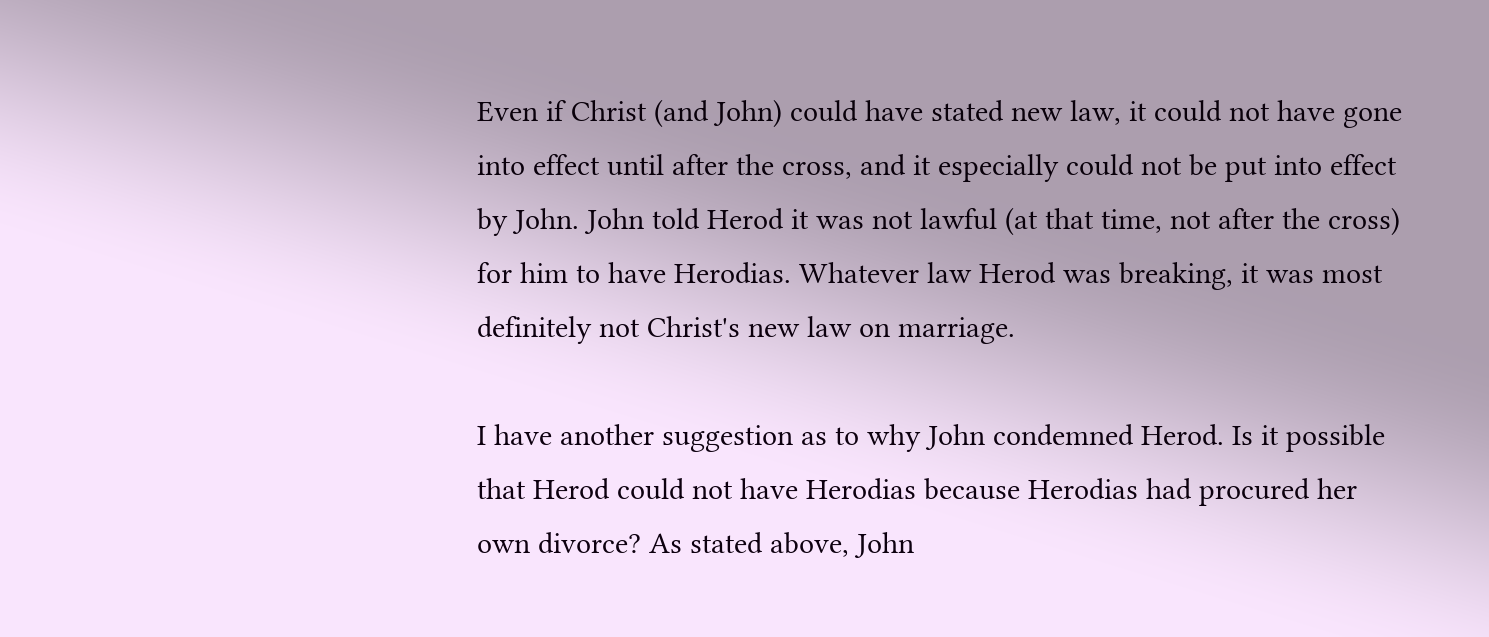Even if Christ (and John) could have stated new law, it could not have gone into effect until after the cross, and it especially could not be put into effect by John. John told Herod it was not lawful (at that time, not after the cross) for him to have Herodias. Whatever law Herod was breaking, it was most definitely not Christ's new law on marriage.

I have another suggestion as to why John condemned Herod. Is it possible that Herod could not have Herodias because Herodias had procured her own divorce? As stated above, John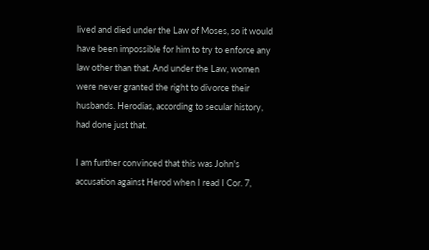lived and died under the Law of Moses, so it would have been impossible for him to try to enforce any law other than that. And under the Law, women were never granted the right to divorce their husbands. Herodias, according to secular history, had done just that.

I am further convinced that this was John's accusation against Herod when I read I Cor. 7,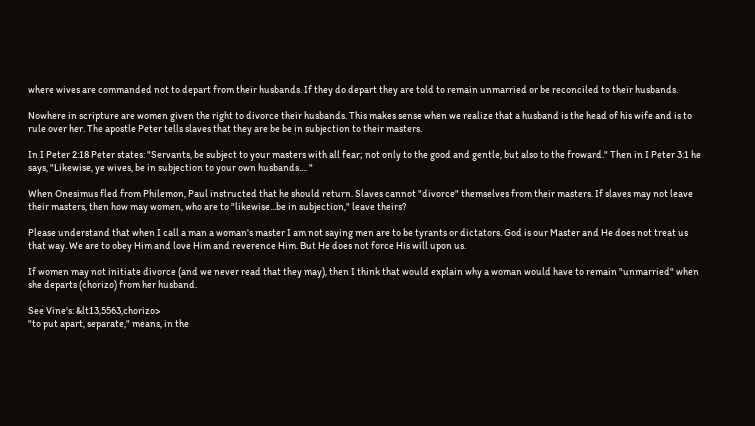where wives are commanded not to depart from their husbands. If they do depart they are told to remain unmarried or be reconciled to their husbands.

Nowhere in scripture are women given the right to divorce their husbands. This makes sense when we realize that a husband is the head of his wife and is to rule over her. The apostle Peter tells slaves that they are be be in subjection to their masters.

In I Peter 2:18 Peter states: "Servants, be subject to your masters with all fear; not only to the good and gentle, but also to the froward." Then in I Peter 3:1 he says, "Likewise, ye wives, be in subjection to your own husbands.... "

When Onesimus fled from Philemon, Paul instructed that he should return. Slaves cannot "divorce" themselves from their masters. If slaves may not leave their masters, then how may women, who are to "likewise...be in subjection," leave theirs?

Please understand that when I call a man a woman's master I am not saying men are to be tyrants or dictators. God is our Master and He does not treat us that way. We are to obey Him and love Him and reverence Him. But He does not force His will upon us.

If women may not initiate divorce (and we never read that they may), then I think that would explain why a woman would have to remain "unmarried" when she departs (chorizo) from her husband.

See Vine's: &lt13,5563,chorizo>
"to put apart, separate," means, in the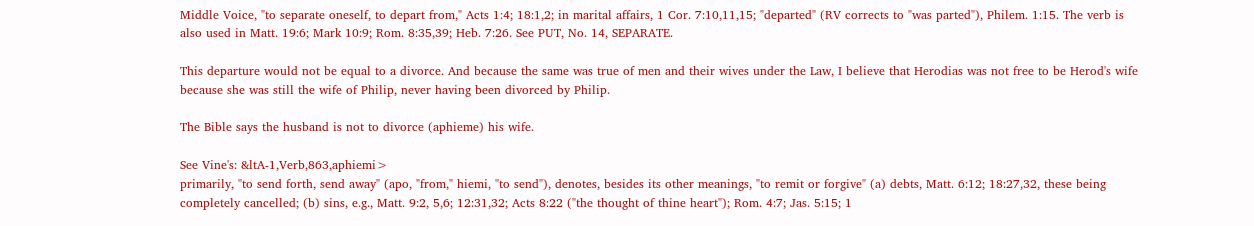Middle Voice, "to separate oneself, to depart from," Acts 1:4; 18:1,2; in marital affairs, 1 Cor. 7:10,11,15; "departed" (RV corrects to "was parted"), Philem. 1:15. The verb is also used in Matt. 19:6; Mark 10:9; Rom. 8:35,39; Heb. 7:26. See PUT, No. 14, SEPARATE.

This departure would not be equal to a divorce. And because the same was true of men and their wives under the Law, I believe that Herodias was not free to be Herod's wife because she was still the wife of Philip, never having been divorced by Philip.

The Bible says the husband is not to divorce (aphieme) his wife.

See Vine's: &ltA-1,Verb,863,aphiemi>
primarily, "to send forth, send away" (apo, "from," hiemi, "to send"), denotes, besides its other meanings, "to remit or forgive" (a) debts, Matt. 6:12; 18:27,32, these being completely cancelled; (b) sins, e.g., Matt. 9:2, 5,6; 12:31,32; Acts 8:22 ("the thought of thine heart"); Rom. 4:7; Jas. 5:15; 1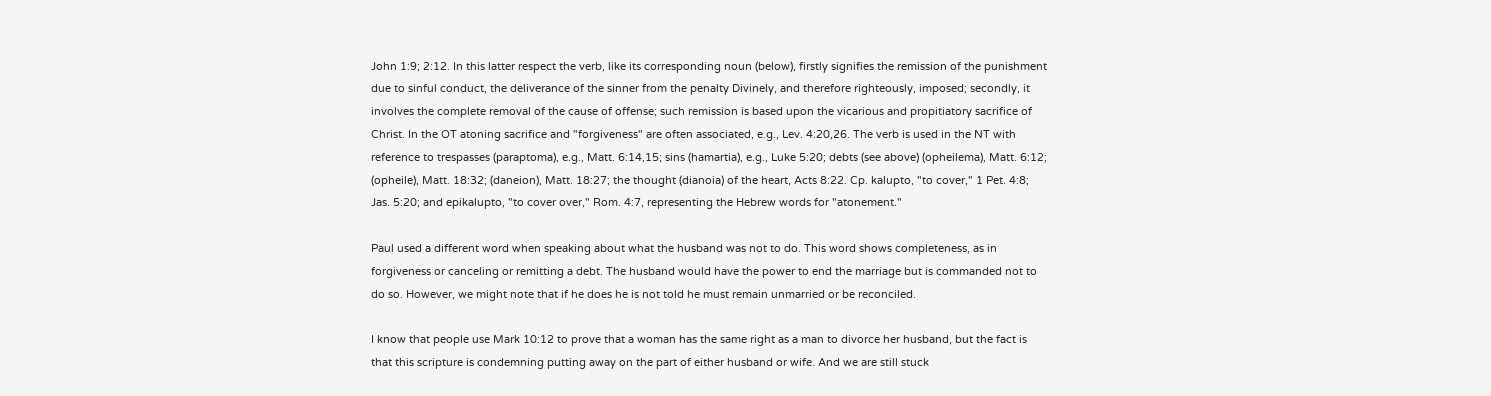John 1:9; 2:12. In this latter respect the verb, like its corresponding noun (below), firstly signifies the remission of the punishment due to sinful conduct, the deliverance of the sinner from the penalty Divinely, and therefore righteously, imposed; secondly, it involves the complete removal of the cause of offense; such remission is based upon the vicarious and propitiatory sacrifice of Christ. In the OT atoning sacrifice and "forgiveness" are often associated, e.g., Lev. 4:20,26. The verb is used in the NT with reference to trespasses (paraptoma), e.g., Matt. 6:14,15; sins (hamartia), e.g., Luke 5:20; debts (see above) (opheilema), Matt. 6:12; (opheile), Matt. 18:32; (daneion), Matt. 18:27; the thought (dianoia) of the heart, Acts 8:22. Cp. kalupto, "to cover," 1 Pet. 4:8; Jas. 5:20; and epikalupto, "to cover over," Rom. 4:7, representing the Hebrew words for "atonement."

Paul used a different word when speaking about what the husband was not to do. This word shows completeness, as in forgiveness or canceling or remitting a debt. The husband would have the power to end the marriage but is commanded not to do so. However, we might note that if he does he is not told he must remain unmarried or be reconciled.

I know that people use Mark 10:12 to prove that a woman has the same right as a man to divorce her husband, but the fact is that this scripture is condemning putting away on the part of either husband or wife. And we are still stuck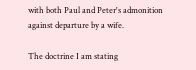with both Paul and Peter's admonition against departure by a wife.

The doctrine I am stating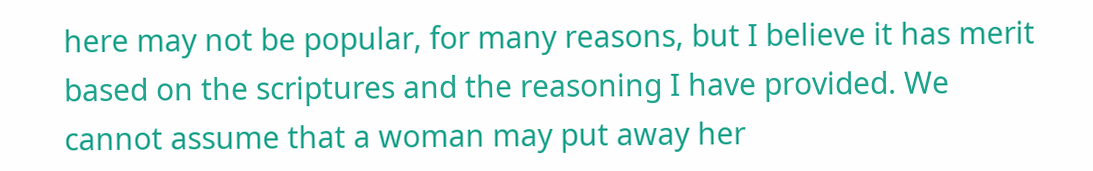here may not be popular, for many reasons, but I believe it has merit based on the scriptures and the reasoning I have provided. We cannot assume that a woman may put away her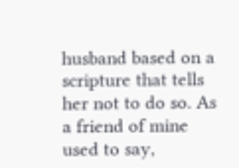husband based on a scripture that tells her not to do so. As a friend of mine used to say,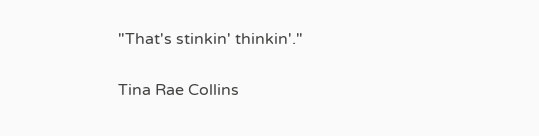"That's stinkin' thinkin'."

Tina Rae Collins